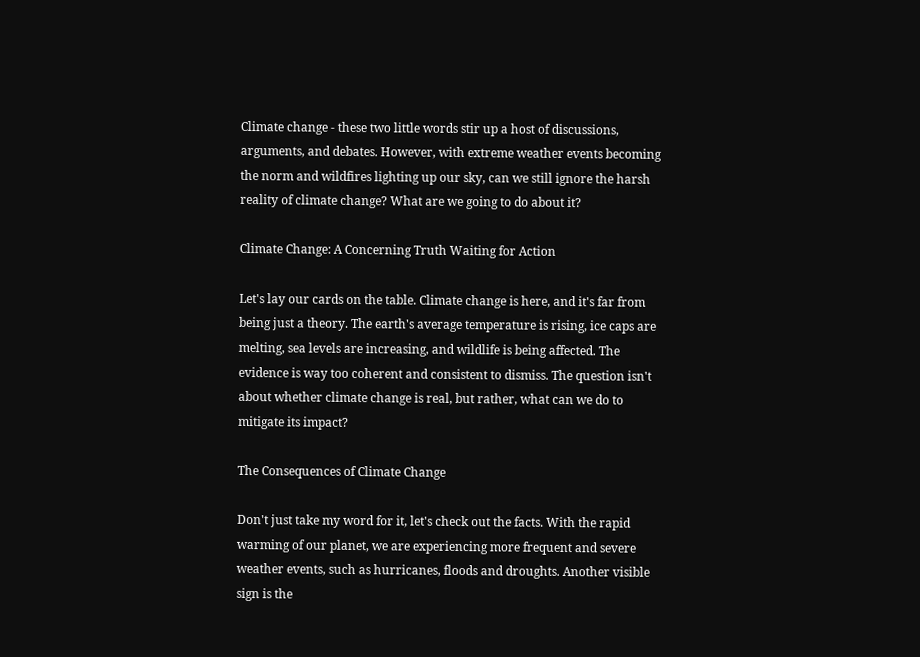Climate change - these two little words stir up a host of discussions, arguments, and debates. However, with extreme weather events becoming the norm and wildfires lighting up our sky, can we still ignore the harsh reality of climate change? What are we going to do about it?

Climate Change: A Concerning Truth Waiting for Action

Let's lay our cards on the table. Climate change is here, and it's far from being just a theory. The earth's average temperature is rising, ice caps are melting, sea levels are increasing, and wildlife is being affected. The evidence is way too coherent and consistent to dismiss. The question isn't about whether climate change is real, but rather, what can we do to mitigate its impact?

The Consequences of Climate Change

Don't just take my word for it, let's check out the facts. With the rapid warming of our planet, we are experiencing more frequent and severe weather events, such as hurricanes, floods and droughts. Another visible sign is the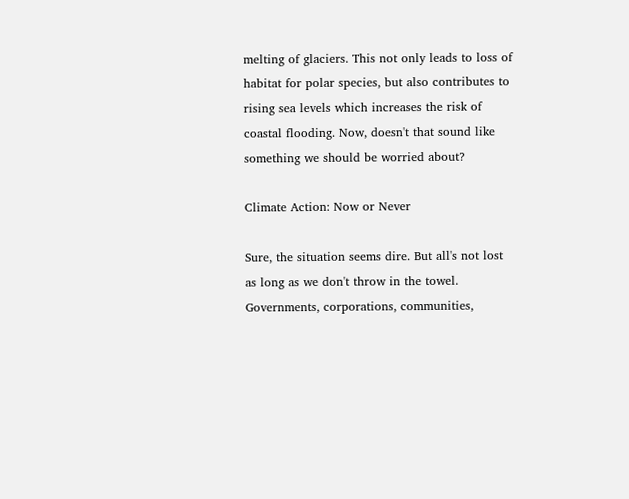melting of glaciers. This not only leads to loss of habitat for polar species, but also contributes to rising sea levels which increases the risk of coastal flooding. Now, doesn't that sound like something we should be worried about?

Climate Action: Now or Never

Sure, the situation seems dire. But all's not lost as long as we don't throw in the towel. Governments, corporations, communities,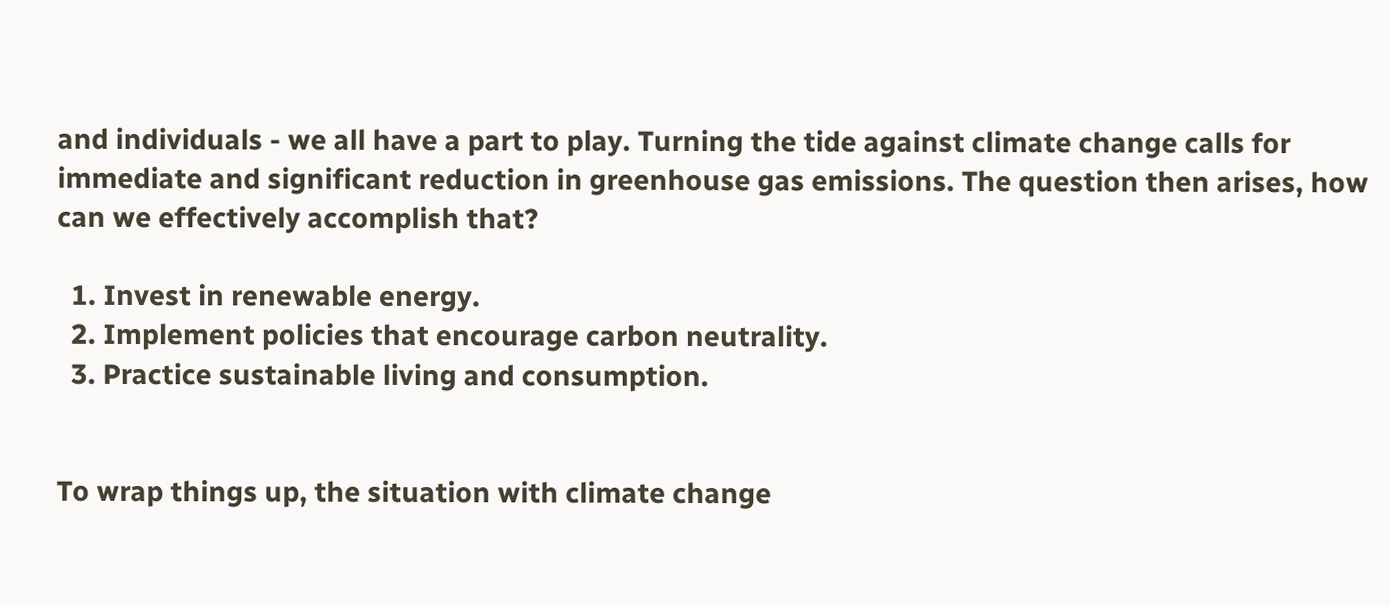and individuals - we all have a part to play. Turning the tide against climate change calls for immediate and significant reduction in greenhouse gas emissions. The question then arises, how can we effectively accomplish that?

  1. Invest in renewable energy.
  2. Implement policies that encourage carbon neutrality.
  3. Practice sustainable living and consumption.


To wrap things up, the situation with climate change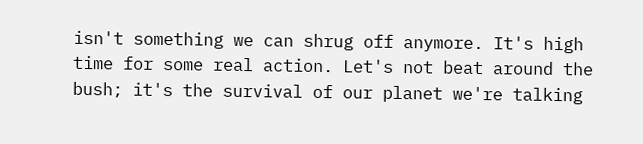isn't something we can shrug off anymore. It's high time for some real action. Let's not beat around the bush; it's the survival of our planet we're talking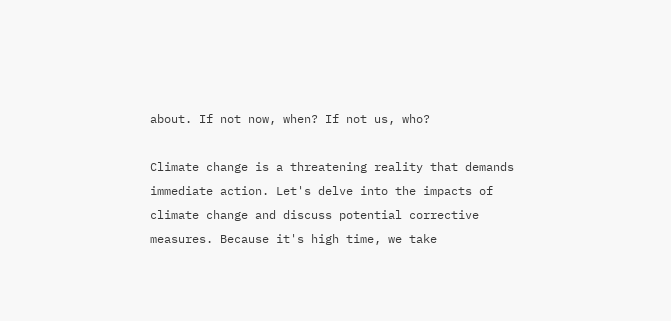about. If not now, when? If not us, who?

Climate change is a threatening reality that demands immediate action. Let's delve into the impacts of climate change and discuss potential corrective measures. Because it's high time, we take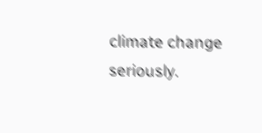climate change seriously.